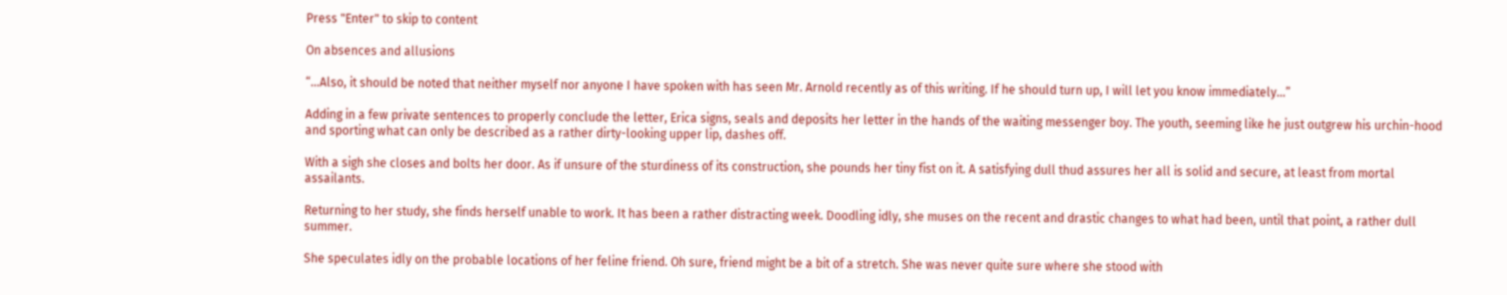Press "Enter" to skip to content

On absences and allusions

“…Also, it should be noted that neither myself nor anyone I have spoken with has seen Mr. Arnold recently as of this writing. If he should turn up, I will let you know immediately…”

Adding in a few private sentences to properly conclude the letter, Erica signs, seals and deposits her letter in the hands of the waiting messenger boy. The youth, seeming like he just outgrew his urchin-hood and sporting what can only be described as a rather dirty-looking upper lip, dashes off.

With a sigh she closes and bolts her door. As if unsure of the sturdiness of its construction, she pounds her tiny fist on it. A satisfying dull thud assures her all is solid and secure, at least from mortal assailants.

Returning to her study, she finds herself unable to work. It has been a rather distracting week. Doodling idly, she muses on the recent and drastic changes to what had been, until that point, a rather dull summer.

She speculates idly on the probable locations of her feline friend. Oh sure, friend might be a bit of a stretch. She was never quite sure where she stood with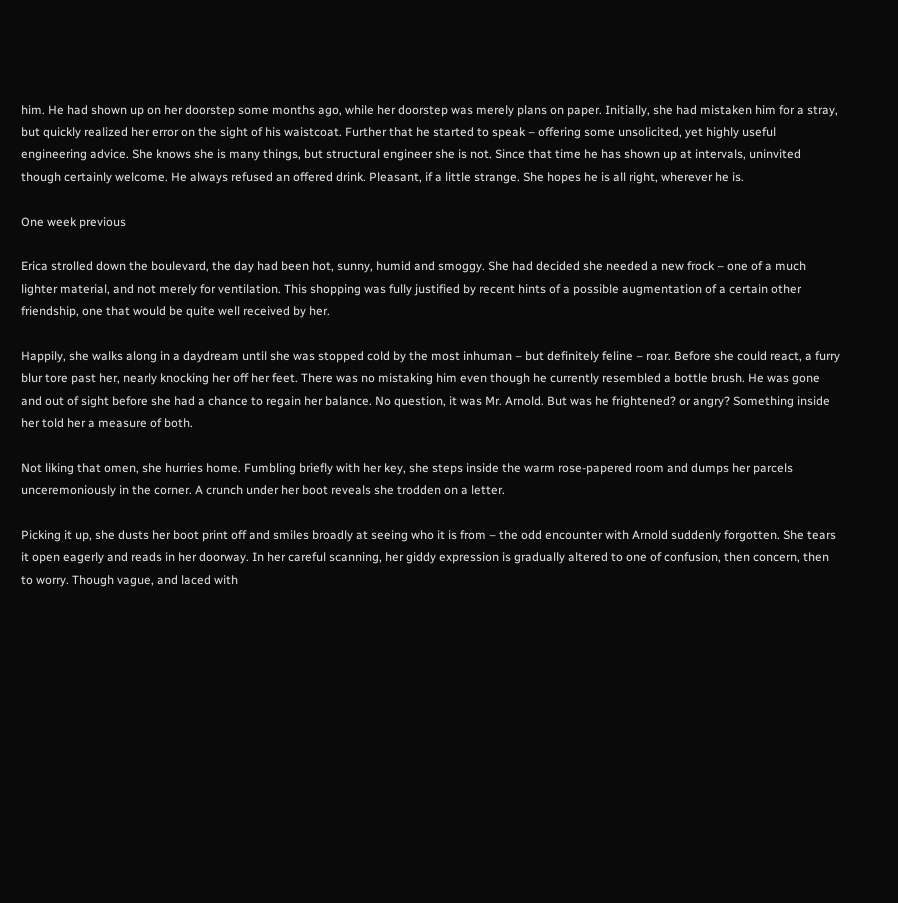him. He had shown up on her doorstep some months ago, while her doorstep was merely plans on paper. Initially, she had mistaken him for a stray, but quickly realized her error on the sight of his waistcoat. Further that he started to speak – offering some unsolicited, yet highly useful engineering advice. She knows she is many things, but structural engineer she is not. Since that time he has shown up at intervals, uninvited though certainly welcome. He always refused an offered drink. Pleasant, if a little strange. She hopes he is all right, wherever he is.

One week previous

Erica strolled down the boulevard, the day had been hot, sunny, humid and smoggy. She had decided she needed a new frock – one of a much lighter material, and not merely for ventilation. This shopping was fully justified by recent hints of a possible augmentation of a certain other friendship, one that would be quite well received by her.

Happily, she walks along in a daydream until she was stopped cold by the most inhuman – but definitely feline – roar. Before she could react, a furry blur tore past her, nearly knocking her off her feet. There was no mistaking him even though he currently resembled a bottle brush. He was gone and out of sight before she had a chance to regain her balance. No question, it was Mr. Arnold. But was he frightened? or angry? Something inside her told her a measure of both.

Not liking that omen, she hurries home. Fumbling briefly with her key, she steps inside the warm rose-papered room and dumps her parcels unceremoniously in the corner. A crunch under her boot reveals she trodden on a letter.

Picking it up, she dusts her boot print off and smiles broadly at seeing who it is from – the odd encounter with Arnold suddenly forgotten. She tears it open eagerly and reads in her doorway. In her careful scanning, her giddy expression is gradually altered to one of confusion, then concern, then to worry. Though vague, and laced with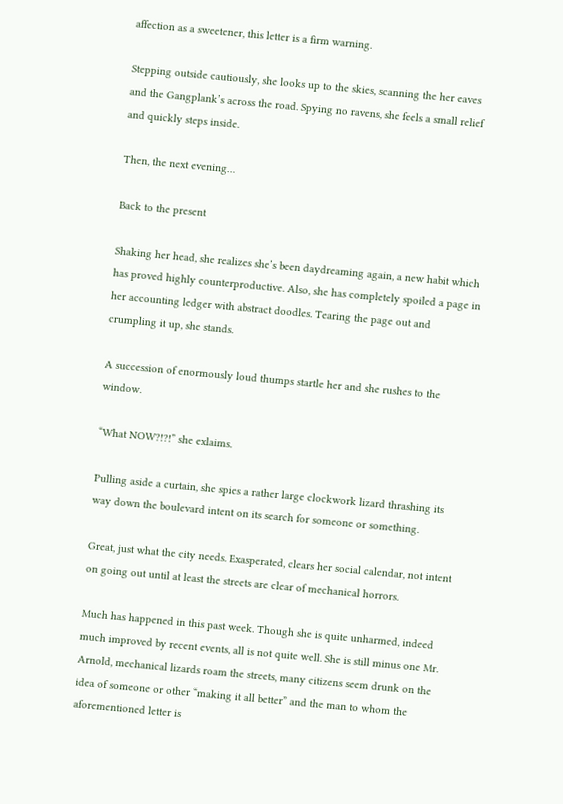affection as a sweetener, this letter is a firm warning.

Stepping outside cautiously, she looks up to the skies, scanning the her eaves and the Gangplank’s across the road. Spying no ravens, she feels a small relief and quickly steps inside.

Then, the next evening…

Back to the present

Shaking her head, she realizes she’s been daydreaming again, a new habit which has proved highly counterproductive. Also, she has completely spoiled a page in her accounting ledger with abstract doodles. Tearing the page out and crumpling it up, she stands.

A succession of enormously loud thumps startle her and she rushes to the window.

“What NOW?!?!” she exlaims.

Pulling aside a curtain, she spies a rather large clockwork lizard thrashing its way down the boulevard intent on its search for someone or something.

Great, just what the city needs. Exasperated, clears her social calendar, not intent on going out until at least the streets are clear of mechanical horrors.

Much has happened in this past week. Though she is quite unharmed, indeed much improved by recent events, all is not quite well. She is still minus one Mr. Arnold, mechanical lizards roam the streets, many citizens seem drunk on the idea of someone or other “making it all better” and the man to whom the aforementioned letter is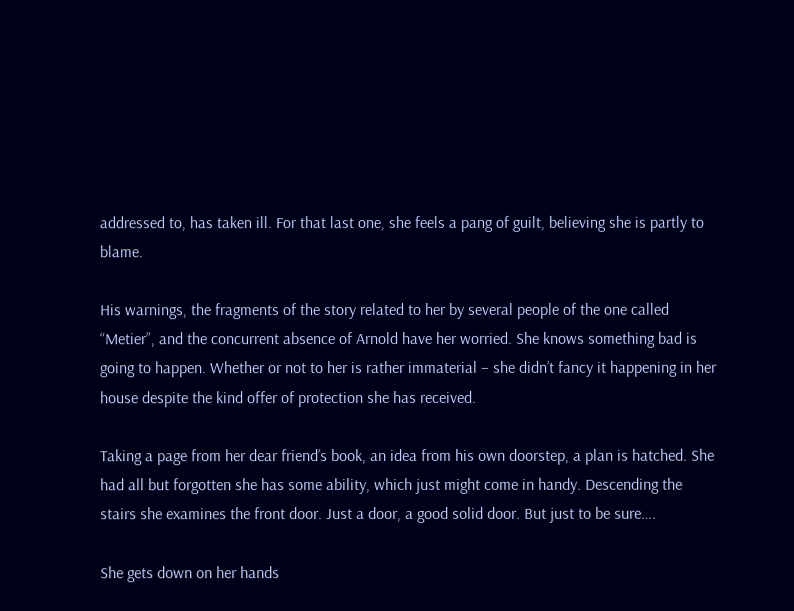addressed to, has taken ill. For that last one, she feels a pang of guilt, believing she is partly to blame.

His warnings, the fragments of the story related to her by several people of the one called “Metier”, and the concurrent absence of Arnold have her worried. She knows something bad is going to happen. Whether or not to her is rather immaterial – she didn’t fancy it happening in her house despite the kind offer of protection she has received.

Taking a page from her dear friend’s book, an idea from his own doorstep, a plan is hatched. She had all but forgotten she has some ability, which just might come in handy. Descending the stairs she examines the front door. Just a door, a good solid door. But just to be sure….

She gets down on her hands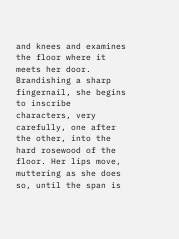and knees and examines the floor where it meets her door. Brandishing a sharp fingernail, she begins to inscribe characters, very carefully, one after the other, into the hard rosewood of the floor. Her lips move, muttering as she does so, until the span is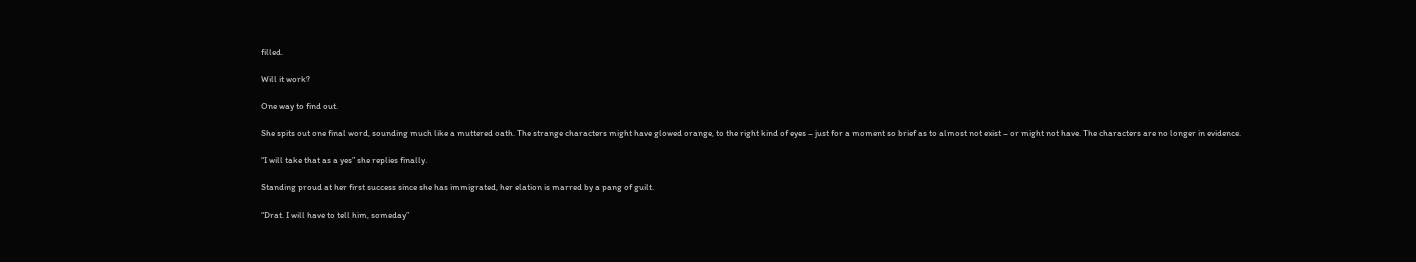filled.

Will it work?

One way to find out.

She spits out one final word, sounding much like a muttered oath. The strange characters might have glowed orange, to the right kind of eyes – just for a moment so brief as to almost not exist – or might not have. The characters are no longer in evidence.

“I will take that as a yes” she replies finally.

Standing proud at her first success since she has immigrated, her elation is marred by a pang of guilt.

“Drat. I will have to tell him, someday”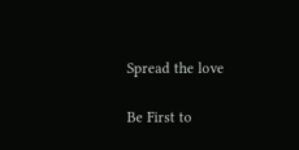Spread the love

Be First to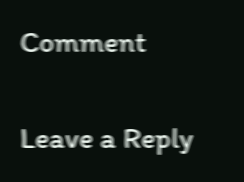Comment

Leave a Reply